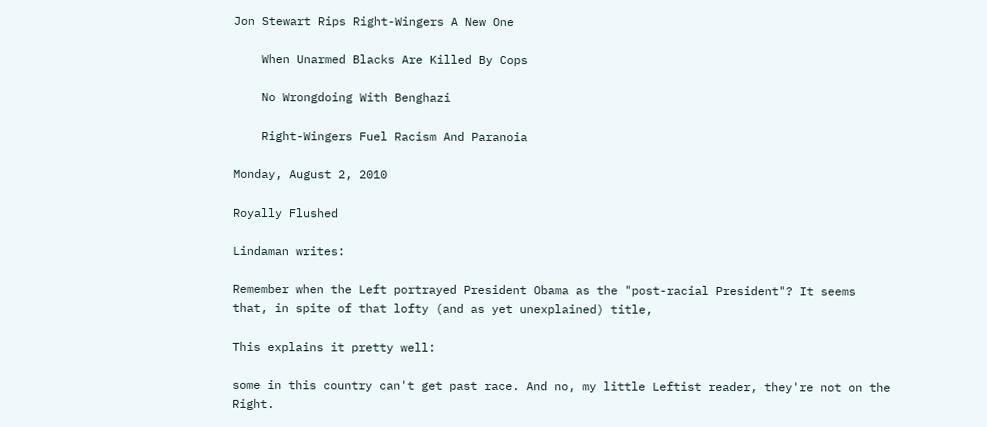Jon Stewart Rips Right-Wingers A New One

    When Unarmed Blacks Are Killed By Cops

    No Wrongdoing With Benghazi

    Right-Wingers Fuel Racism And Paranoia

Monday, August 2, 2010

Royally Flushed

Lindaman writes:

Remember when the Left portrayed President Obama as the "post-racial President"? It seems that, in spite of that lofty (and as yet unexplained) title,

This explains it pretty well:

some in this country can't get past race. And no, my little Leftist reader, they're not on the Right.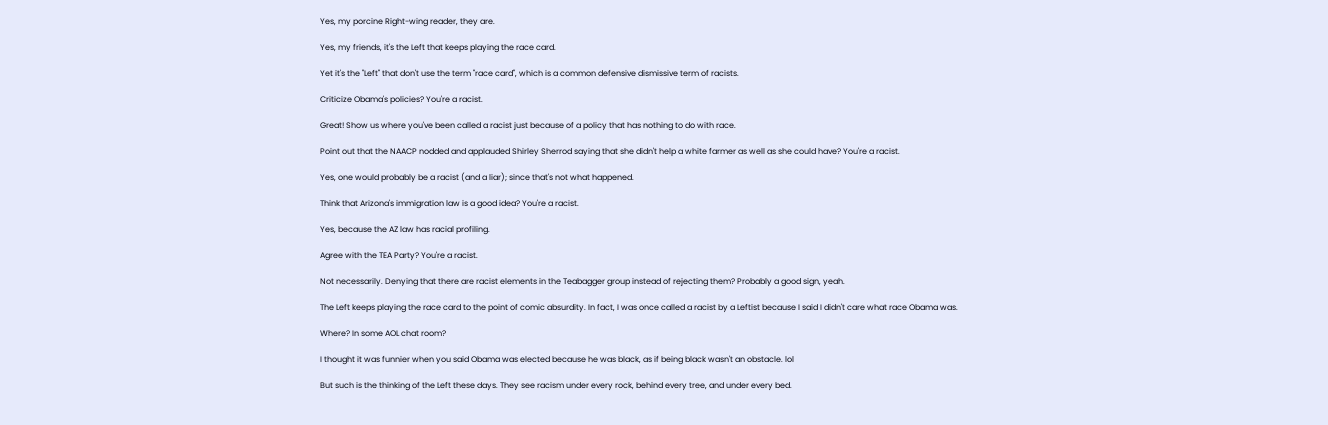Yes, my porcine Right-wing reader, they are.

Yes, my friends, it's the Left that keeps playing the race card.

Yet it's the "Left" that don't use the term "race card", which is a common defensive dismissive term of racists.

Criticize Obama's policies? You're a racist.

Great! Show us where you've been called a racist just because of a policy that has nothing to do with race.

Point out that the NAACP nodded and applauded Shirley Sherrod saying that she didn't help a white farmer as well as she could have? You're a racist.

Yes, one would probably be a racist (and a liar); since that's not what happened.

Think that Arizona's immigration law is a good idea? You're a racist.

Yes, because the AZ law has racial profiling.

Agree with the TEA Party? You're a racist.

Not necessarily. Denying that there are racist elements in the Teabagger group instead of rejecting them? Probably a good sign, yeah.

The Left keeps playing the race card to the point of comic absurdity. In fact, I was once called a racist by a Leftist because I said I didn't care what race Obama was.

Where? In some AOL chat room?

I thought it was funnier when you said Obama was elected because he was black, as if being black wasn't an obstacle. lol

But such is the thinking of the Left these days. They see racism under every rock, behind every tree, and under every bed.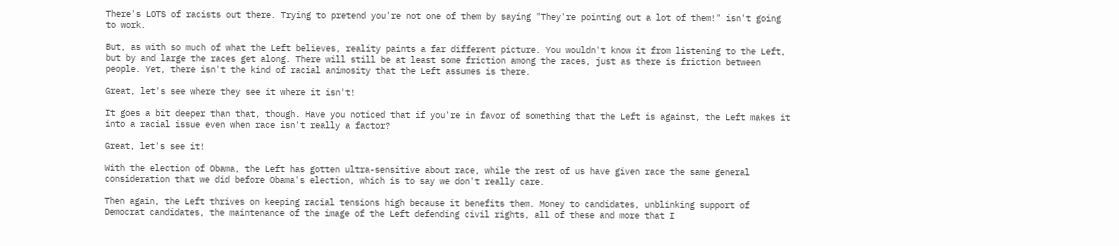There's LOTS of racists out there. Trying to pretend you're not one of them by saying "They're pointing out a lot of them!" isn't going to work.

But, as with so much of what the Left believes, reality paints a far different picture. You wouldn't know it from listening to the Left, but by and large the races get along. There will still be at least some friction among the races, just as there is friction between people. Yet, there isn't the kind of racial animosity that the Left assumes is there.

Great, let's see where they see it where it isn't!

It goes a bit deeper than that, though. Have you noticed that if you're in favor of something that the Left is against, the Left makes it into a racial issue even when race isn't really a factor?

Great, let's see it!

With the election of Obama, the Left has gotten ultra-sensitive about race, while the rest of us have given race the same general consideration that we did before Obama's election, which is to say we don't really care.

Then again, the Left thrives on keeping racial tensions high because it benefits them. Money to candidates, unblinking support of Democrat candidates, the maintenance of the image of the Left defending civil rights, all of these and more that I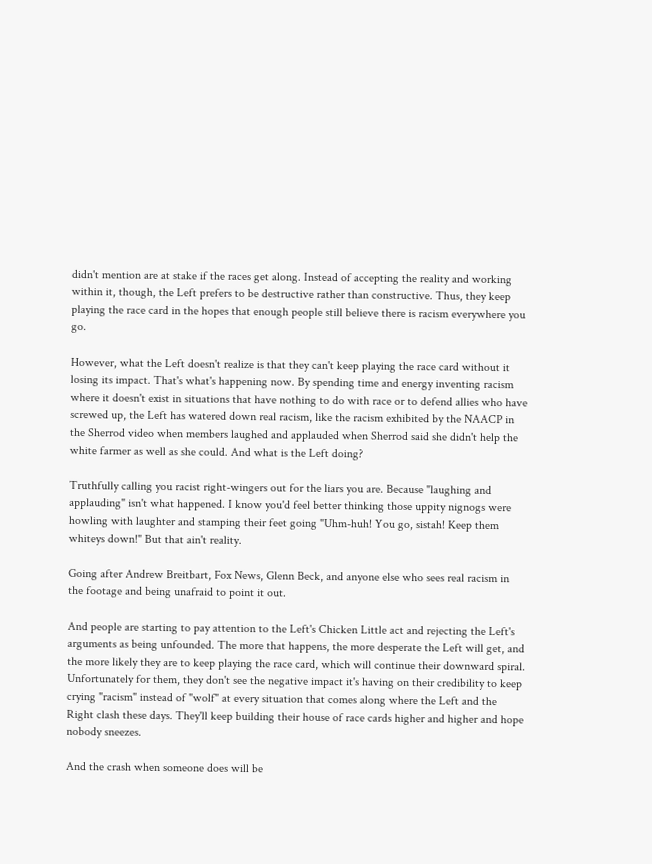didn't mention are at stake if the races get along. Instead of accepting the reality and working within it, though, the Left prefers to be destructive rather than constructive. Thus, they keep playing the race card in the hopes that enough people still believe there is racism everywhere you go.

However, what the Left doesn't realize is that they can't keep playing the race card without it losing its impact. That's what's happening now. By spending time and energy inventing racism where it doesn't exist in situations that have nothing to do with race or to defend allies who have screwed up, the Left has watered down real racism, like the racism exhibited by the NAACP in the Sherrod video when members laughed and applauded when Sherrod said she didn't help the white farmer as well as she could. And what is the Left doing?

Truthfully calling you racist right-wingers out for the liars you are. Because "laughing and applauding" isn't what happened. I know you'd feel better thinking those uppity nignogs were howling with laughter and stamping their feet going "Uhm-huh! You go, sistah! Keep them whiteys down!" But that ain't reality.

Going after Andrew Breitbart, Fox News, Glenn Beck, and anyone else who sees real racism in the footage and being unafraid to point it out.

And people are starting to pay attention to the Left's Chicken Little act and rejecting the Left's arguments as being unfounded. The more that happens, the more desperate the Left will get, and the more likely they are to keep playing the race card, which will continue their downward spiral. Unfortunately for them, they don't see the negative impact it's having on their credibility to keep crying "racism" instead of "wolf" at every situation that comes along where the Left and the Right clash these days. They'll keep building their house of race cards higher and higher and hope nobody sneezes.

And the crash when someone does will be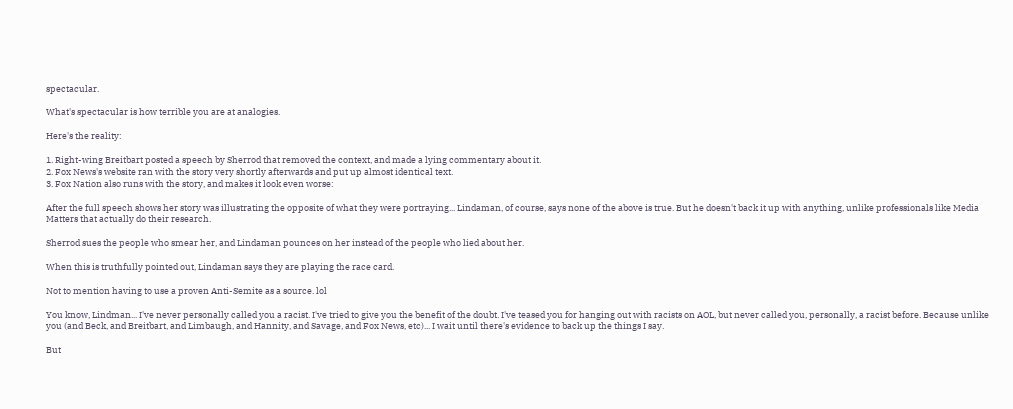spectacular.

What's spectacular is how terrible you are at analogies.

Here's the reality:

1. Right-wing Breitbart posted a speech by Sherrod that removed the context, and made a lying commentary about it.
2. Fox News's website ran with the story very shortly afterwards and put up almost identical text.
3. Fox Nation also runs with the story, and makes it look even worse:

After the full speech shows her story was illustrating the opposite of what they were portraying... Lindaman, of course, says none of the above is true. But he doesn't back it up with anything, unlike professionals like Media Matters that actually do their research.

Sherrod sues the people who smear her, and Lindaman pounces on her instead of the people who lied about her.

When this is truthfully pointed out, Lindaman says they are playing the race card.

Not to mention having to use a proven Anti-Semite as a source. lol

You know, Lindman... I've never personally called you a racist. I've tried to give you the benefit of the doubt. I've teased you for hanging out with racists on AOL, but never called you, personally, a racist before. Because unlike you (and Beck, and Breitbart, and Limbaugh, and Hannity, and Savage, and Fox News, etc)... I wait until there's evidence to back up the things I say.

But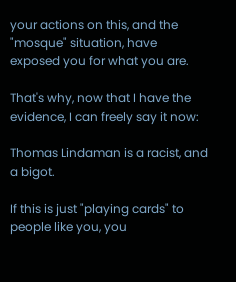your actions on this, and the "mosque" situation, have exposed you for what you are.

That's why, now that I have the evidence, I can freely say it now:

Thomas Lindaman is a racist, and a bigot.

If this is just "playing cards" to people like you, you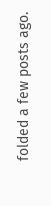folded a few posts ago.